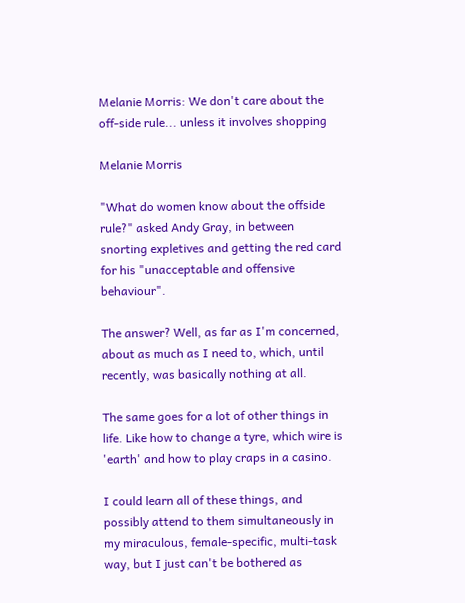Melanie Morris: We don't care about the off-side rule... unless it involves shopping

Melanie Morris

"What do women know about the offside rule?" asked Andy Gray, in between snorting expletives and getting the red card for his "unacceptable and offensive behaviour".

The answer? Well, as far as I'm concerned, about as much as I need to, which, until recently, was basically nothing at all.

The same goes for a lot of other things in life. Like how to change a tyre, which wire is 'earth' and how to play craps in a casino.

I could learn all of these things, and possibly attend to them simultaneously in my miraculous, female-specific, multi-task way, but I just can't be bothered as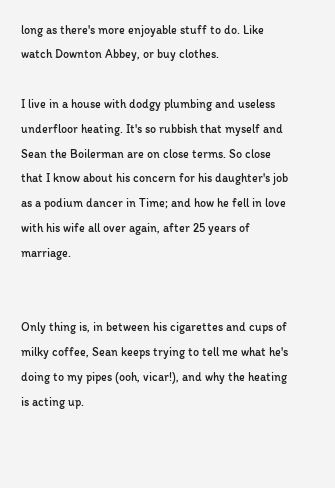long as there's more enjoyable stuff to do. Like watch Downton Abbey, or buy clothes.

I live in a house with dodgy plumbing and useless underfloor heating. It's so rubbish that myself and Sean the Boilerman are on close terms. So close that I know about his concern for his daughter's job as a podium dancer in Time; and how he fell in love with his wife all over again, after 25 years of marriage.


Only thing is, in between his cigarettes and cups of milky coffee, Sean keeps trying to tell me what he's doing to my pipes (ooh, vicar!), and why the heating is acting up.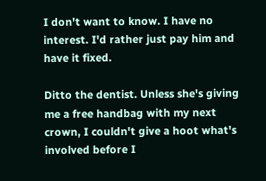I don't want to know. I have no interest. I'd rather just pay him and have it fixed.

Ditto the dentist. Unless she's giving me a free handbag with my next crown, I couldn't give a hoot what's involved before I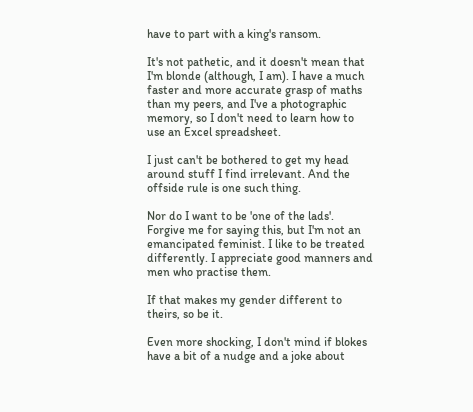have to part with a king's ransom.

It's not pathetic, and it doesn't mean that I'm blonde (although, I am). I have a much faster and more accurate grasp of maths than my peers, and I've a photographic memory, so I don't need to learn how to use an Excel spreadsheet.

I just can't be bothered to get my head around stuff I find irrelevant. And the offside rule is one such thing.

Nor do I want to be 'one of the lads'. Forgive me for saying this, but I'm not an emancipated feminist. I like to be treated differently. I appreciate good manners and men who practise them.

If that makes my gender different to theirs, so be it.

Even more shocking, I don't mind if blokes have a bit of a nudge and a joke about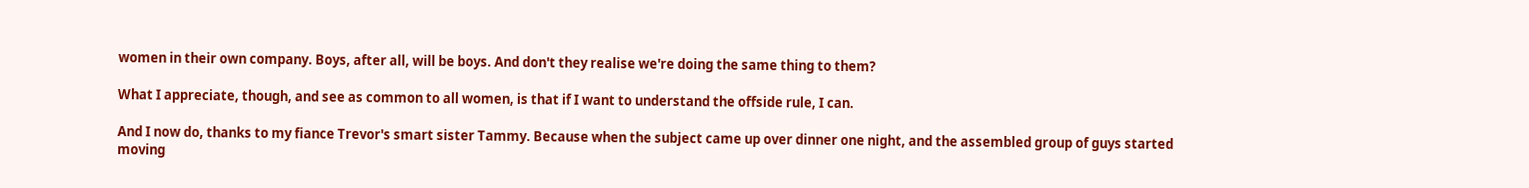women in their own company. Boys, after all, will be boys. And don't they realise we're doing the same thing to them?

What I appreciate, though, and see as common to all women, is that if I want to understand the offside rule, I can.

And I now do, thanks to my fiance Trevor's smart sister Tammy. Because when the subject came up over dinner one night, and the assembled group of guys started moving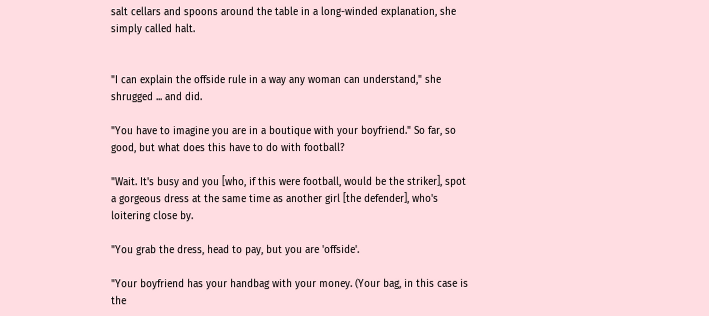salt cellars and spoons around the table in a long-winded explanation, she simply called halt.


"I can explain the offside rule in a way any woman can understand," she shrugged ... and did.

"You have to imagine you are in a boutique with your boyfriend." So far, so good, but what does this have to do with football?

"Wait. It's busy and you [who, if this were football, would be the striker], spot a gorgeous dress at the same time as another girl [the defender], who's loitering close by.

"You grab the dress, head to pay, but you are 'offside'.

"Your boyfriend has your handbag with your money. (Your bag, in this case is the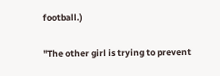football.)

"The other girl is trying to prevent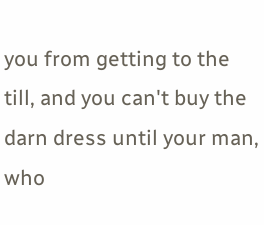you from getting to the till, and you can't buy the darn dress until your man, who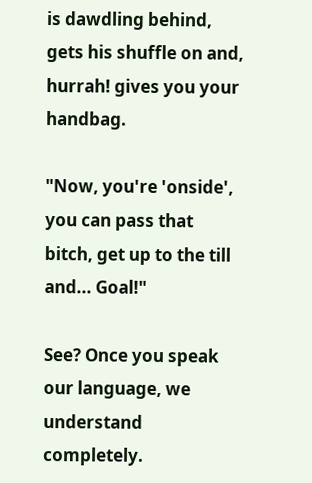is dawdling behind, gets his shuffle on and, hurrah! gives you your handbag.

"Now, you're 'onside', you can pass that bitch, get up to the till and... Goal!"

See? Once you speak our language, we understand completely.